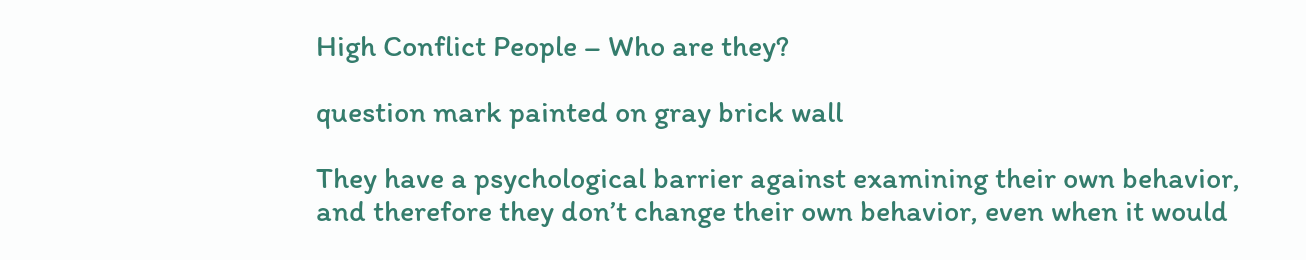High Conflict People – Who are they?

question mark painted on gray brick wall

They have a psychological barrier against examining their own behavior, and therefore they don’t change their own behavior, even when it would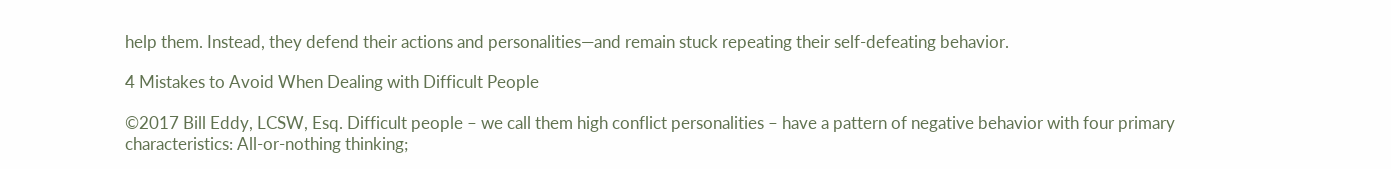help them. Instead, they defend their actions and personalities—and remain stuck repeating their self-defeating behavior.

4 Mistakes to Avoid When Dealing with Difficult People

©2017 Bill Eddy, LCSW, Esq. Difficult people – we call them high conflict personalities – have a pattern of negative behavior with four primary characteristics: All-or-nothing thinking;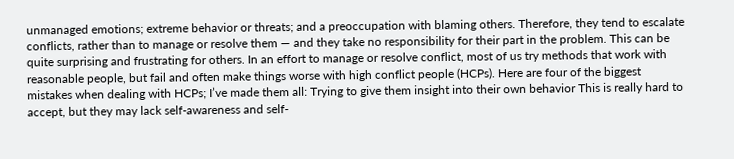unmanaged emotions; extreme behavior or threats; and a preoccupation with blaming others. Therefore, they tend to escalate conflicts, rather than to manage or resolve them — and they take no responsibility for their part in the problem. This can be quite surprising and frustrating for others. In an effort to manage or resolve conflict, most of us try methods that work with reasonable people, but fail and often make things worse with high conflict people (HCPs). Here are four of the biggest mistakes when dealing with HCPs; I’ve made them all: Trying to give them insight into their own behavior This is really hard to accept, but they may lack self-awareness and self-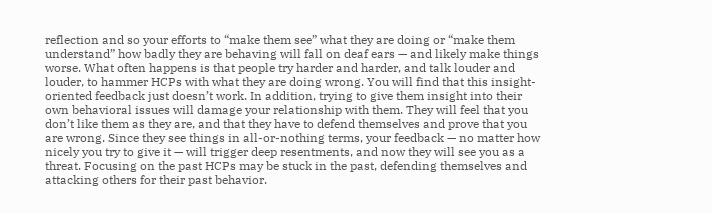reflection and so your efforts to “make them see” what they are doing or “make them understand” how badly they are behaving will fall on deaf ears — and likely make things worse. What often happens is that people try harder and harder, and talk louder and louder, to hammer HCPs with what they are doing wrong. You will find that this insight-oriented feedback just doesn’t work. In addition, trying to give them insight into their own behavioral issues will damage your relationship with them. They will feel that you don’t like them as they are, and that they have to defend themselves and prove that you are wrong. Since they see things in all-or-nothing terms, your feedback — no matter how nicely you try to give it — will trigger deep resentments, and now they will see you as a threat. Focusing on the past HCPs may be stuck in the past, defending themselves and attacking others for their past behavior.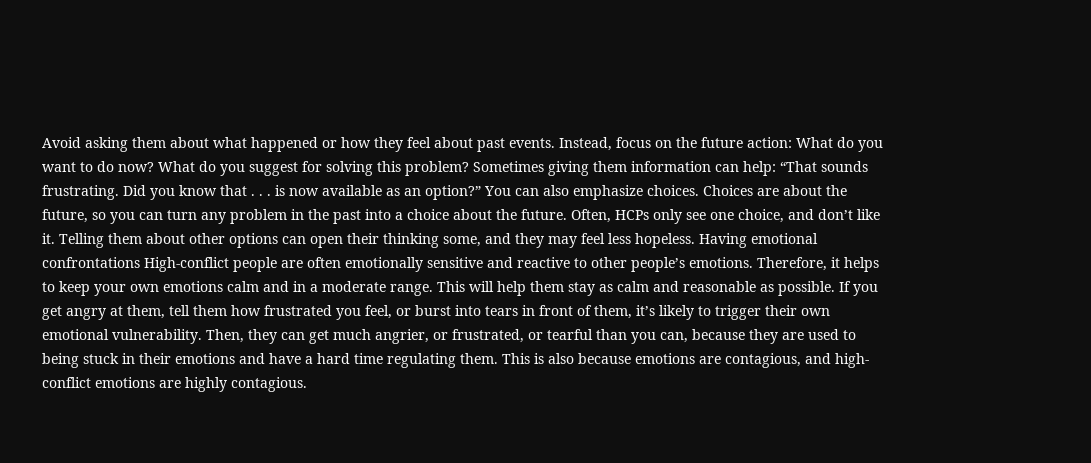Avoid asking them about what happened or how they feel about past events. Instead, focus on the future action: What do you want to do now? What do you suggest for solving this problem? Sometimes giving them information can help: “That sounds frustrating. Did you know that . . . is now available as an option?” You can also emphasize choices. Choices are about the future, so you can turn any problem in the past into a choice about the future. Often, HCPs only see one choice, and don’t like it. Telling them about other options can open their thinking some, and they may feel less hopeless. Having emotional confrontations High-conflict people are often emotionally sensitive and reactive to other people’s emotions. Therefore, it helps to keep your own emotions calm and in a moderate range. This will help them stay as calm and reasonable as possible. If you get angry at them, tell them how frustrated you feel, or burst into tears in front of them, it’s likely to trigger their own emotional vulnerability. Then, they can get much angrier, or frustrated, or tearful than you can, because they are used to being stuck in their emotions and have a hard time regulating them. This is also because emotions are contagious, and high-conflict emotions are highly contagious.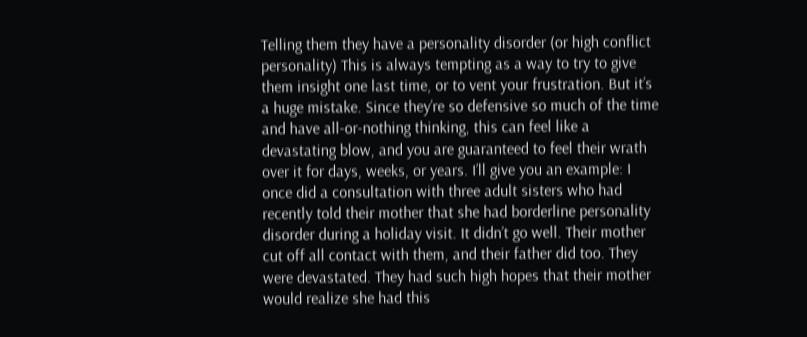Telling them they have a personality disorder (or high conflict personality) This is always tempting as a way to try to give them insight one last time, or to vent your frustration. But it’s a huge mistake. Since they’re so defensive so much of the time and have all-or-nothing thinking, this can feel like a devastating blow, and you are guaranteed to feel their wrath over it for days, weeks, or years. I’ll give you an example: I once did a consultation with three adult sisters who had recently told their mother that she had borderline personality disorder during a holiday visit. It didn’t go well. Their mother cut off all contact with them, and their father did too. They were devastated. They had such high hopes that their mother would realize she had this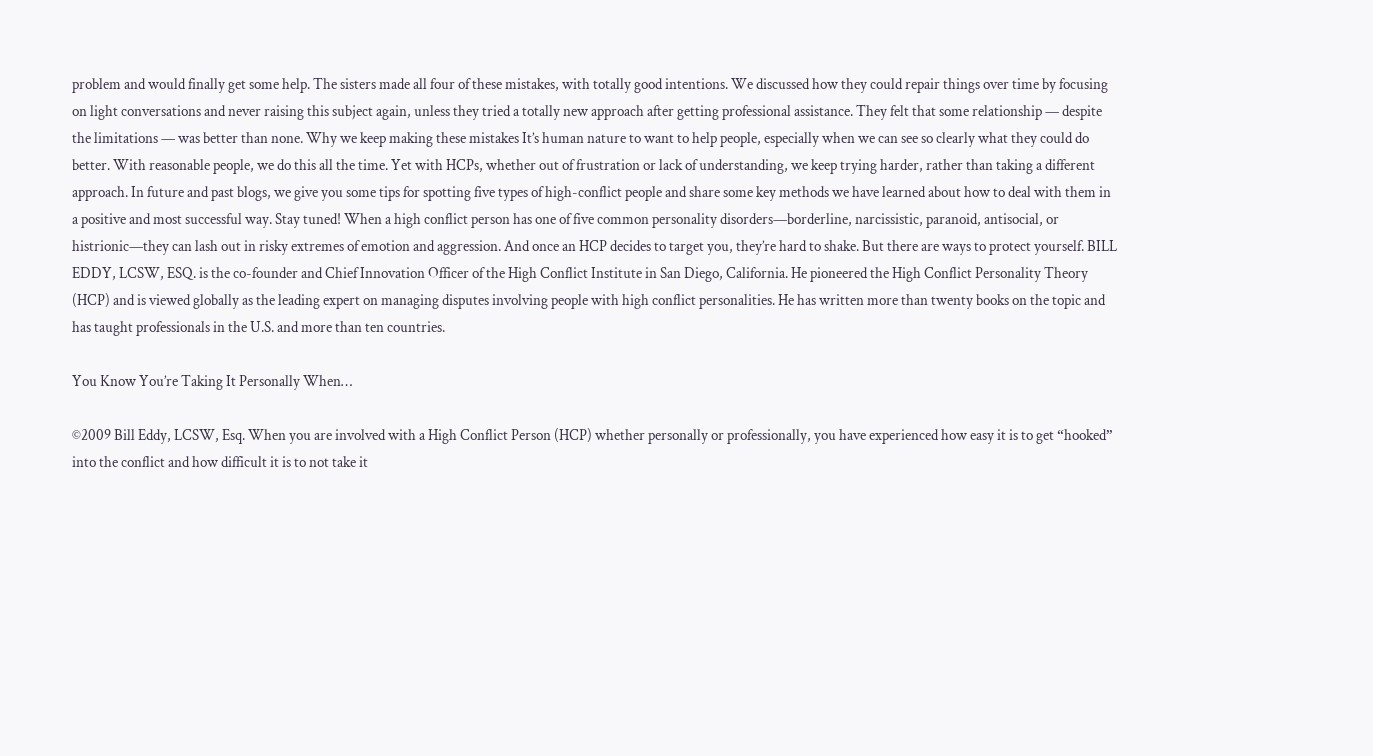problem and would finally get some help. The sisters made all four of these mistakes, with totally good intentions. We discussed how they could repair things over time by focusing on light conversations and never raising this subject again, unless they tried a totally new approach after getting professional assistance. They felt that some relationship — despite the limitations — was better than none. Why we keep making these mistakes It’s human nature to want to help people, especially when we can see so clearly what they could do better. With reasonable people, we do this all the time. Yet with HCPs, whether out of frustration or lack of understanding, we keep trying harder, rather than taking a different approach. In future and past blogs, we give you some tips for spotting five types of high-conflict people and share some key methods we have learned about how to deal with them in a positive and most successful way. Stay tuned! When a high conflict person has one of five common personality disorders—borderline, narcissistic, paranoid, antisocial, or histrionic—they can lash out in risky extremes of emotion and aggression. And once an HCP decides to target you, they’re hard to shake. But there are ways to protect yourself. BILL EDDY, LCSW, ESQ. is the co-founder and Chief Innovation Officer of the High Conflict Institute in San Diego, California. He pioneered the High Conflict Personality Theory (HCP) and is viewed globally as the leading expert on managing disputes involving people with high conflict personalities. He has written more than twenty books on the topic and has taught professionals in the U.S. and more than ten countries.

You Know You’re Taking It Personally When…

©2009 Bill Eddy, LCSW, Esq. When you are involved with a High Conflict Person (HCP) whether personally or professionally, you have experienced how easy it is to get “hooked” into the conflict and how difficult it is to not take it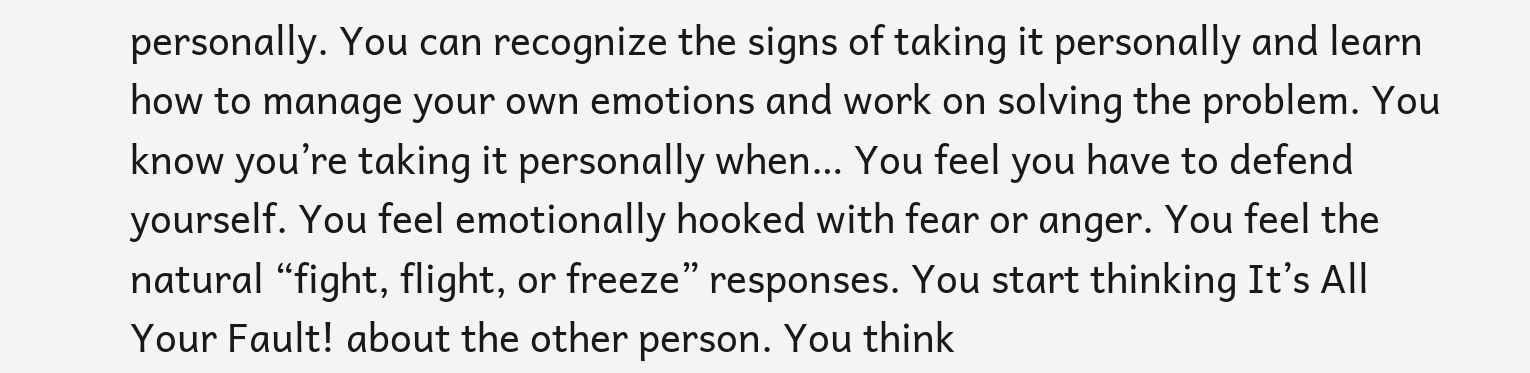personally. You can recognize the signs of taking it personally and learn how to manage your own emotions and work on solving the problem. You know you’re taking it personally when… You feel you have to defend yourself. You feel emotionally hooked with fear or anger. You feel the natural “fight, flight, or freeze” responses. You start thinking It’s All Your Fault! about the other person. You think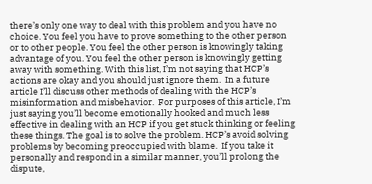there’s only one way to deal with this problem and you have no choice. You feel you have to prove something to the other person or to other people. You feel the other person is knowingly taking advantage of you. You feel the other person is knowingly getting away with something. With this list, I’m not saying that HCP’s actions are okay and you should just ignore them.  In a future article I’ll discuss other methods of dealing with the HCP’s misinformation and misbehavior.  For purposes of this article, I’m just saying you’ll become emotionally hooked and much less effective in dealing with an HCP if you get stuck thinking or feeling these things. The goal is to solve the problem. HCP’s avoid solving problems by becoming preoccupied with blame.  If you take it personally and respond in a similar manner, you’ll prolong the dispute,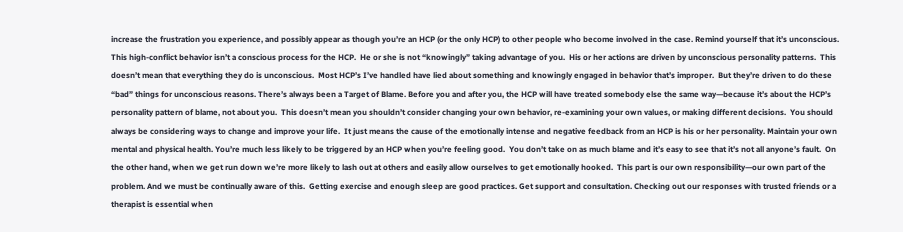increase the frustration you experience, and possibly appear as though you’re an HCP (or the only HCP) to other people who become involved in the case. Remind yourself that it’s unconscious. This high-conflict behavior isn’t a conscious process for the HCP.  He or she is not “knowingly” taking advantage of you.  His or her actions are driven by unconscious personality patterns.  This doesn’t mean that everything they do is unconscious.  Most HCP’s I’ve handled have lied about something and knowingly engaged in behavior that’s improper.  But they’re driven to do these “bad” things for unconscious reasons. There’s always been a Target of Blame. Before you and after you, the HCP will have treated somebody else the same way—because it’s about the HCP’s personality pattern of blame, not about you.  This doesn’t mean you shouldn’t consider changing your own behavior, re-examining your own values, or making different decisions.  You should always be considering ways to change and improve your life.  It just means the cause of the emotionally intense and negative feedback from an HCP is his or her personality. Maintain your own mental and physical health. You’re much less likely to be triggered by an HCP when you’re feeling good.  You don’t take on as much blame and it’s easy to see that it’s not all anyone’s fault.  On the other hand, when we get run down we’re more likely to lash out at others and easily allow ourselves to get emotionally hooked.  This part is our own responsibility—our own part of the problem. And we must be continually aware of this.  Getting exercise and enough sleep are good practices. Get support and consultation. Checking out our responses with trusted friends or a therapist is essential when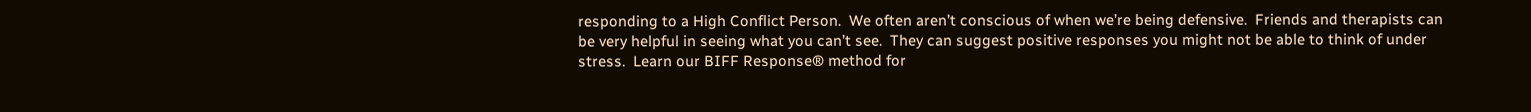responding to a High Conflict Person.  We often aren’t conscious of when we’re being defensive.  Friends and therapists can be very helpful in seeing what you can’t see.  They can suggest positive responses you might not be able to think of under stress.  Learn our BIFF Response® method for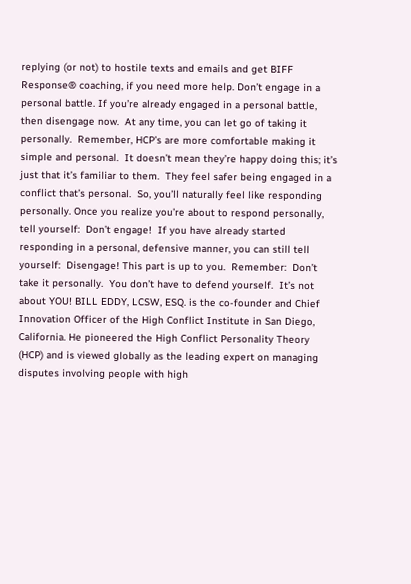replying (or not) to hostile texts and emails and get BIFF Response® coaching, if you need more help. Don’t engage in a personal battle. If you’re already engaged in a personal battle, then disengage now.  At any time, you can let go of taking it personally.  Remember, HCP’s are more comfortable making it simple and personal.  It doesn’t mean they’re happy doing this; it’s just that it’s familiar to them.  They feel safer being engaged in a conflict that’s personal.  So, you’ll naturally feel like responding personally. Once you realize you’re about to respond personally, tell yourself:  Don’t engage!  If you have already started responding in a personal, defensive manner, you can still tell yourself:  Disengage! This part is up to you.  Remember:  Don’t take it personally.  You don’t have to defend yourself.  It’s not about YOU! BILL EDDY, LCSW, ESQ. is the co-founder and Chief Innovation Officer of the High Conflict Institute in San Diego, California. He pioneered the High Conflict Personality Theory (HCP) and is viewed globally as the leading expert on managing disputes involving people with high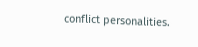conflict personalities.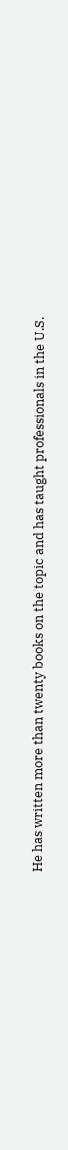He has written more than twenty books on the topic and has taught professionals in the U.S.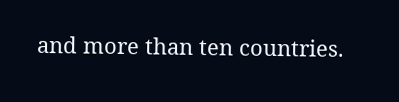and more than ten countries.